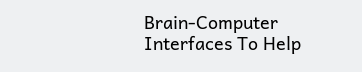Brain-Computer Interfaces To Help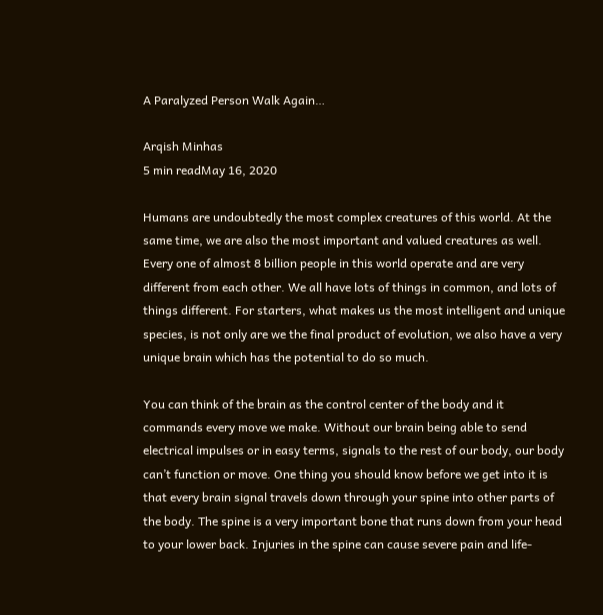A Paralyzed Person Walk Again…

Arqish Minhas
5 min readMay 16, 2020

Humans are undoubtedly the most complex creatures of this world. At the same time, we are also the most important and valued creatures as well. Every one of almost 8 billion people in this world operate and are very different from each other. We all have lots of things in common, and lots of things different. For starters, what makes us the most intelligent and unique species, is not only are we the final product of evolution, we also have a very unique brain which has the potential to do so much.

You can think of the brain as the control center of the body and it commands every move we make. Without our brain being able to send electrical impulses or in easy terms, signals to the rest of our body, our body can’t function or move. One thing you should know before we get into it is that every brain signal travels down through your spine into other parts of the body. The spine is a very important bone that runs down from your head to your lower back. Injuries in the spine can cause severe pain and life-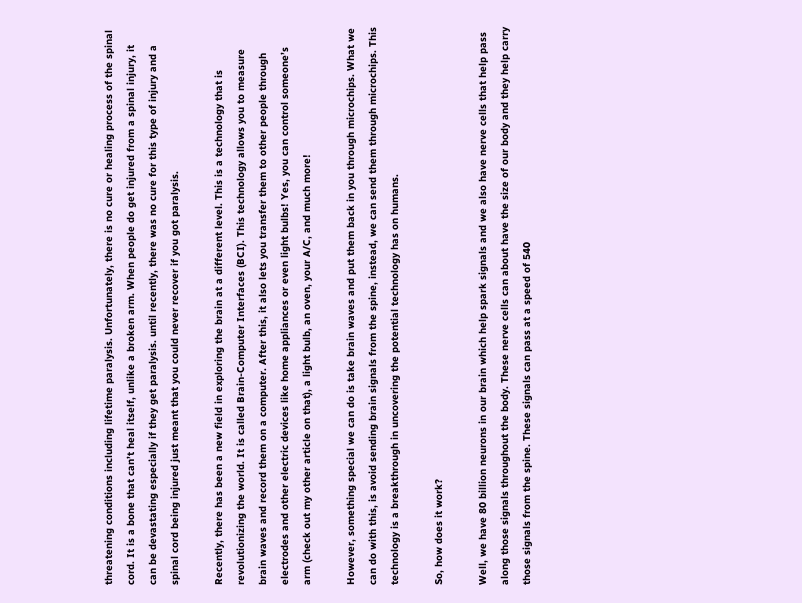threatening conditions including lifetime paralysis. Unfortunately, there is no cure or healing process of the spinal cord. It is a bone that can’t heal itself, unlike a broken arm. When people do get injured from a spinal injury, it can be devastating especially if they get paralysis. until recently, there was no cure for this type of injury and a spinal cord being injured just meant that you could never recover if you got paralysis.

Recently, there has been a new field in exploring the brain at a different level. This is a technology that is revolutionizing the world. It is called Brain-Computer Interfaces (BCI). This technology allows you to measure brain waves and record them on a computer. After this, it also lets you transfer them to other people through electrodes and other electric devices like home appliances or even light bulbs! Yes, you can control someone’s arm (check out my other article on that), a light bulb, an oven, your A/C, and much more!

However, something special we can do is take brain waves and put them back in you through microchips. What we can do with this, is avoid sending brain signals from the spine, instead, we can send them through microchips. This technology is a breakthrough in uncovering the potential technology has on humans.

So, how does it work?

Well, we have 80 billion neurons in our brain which help spark signals and we also have nerve cells that help pass along those signals throughout the body. These nerve cells can about have the size of our body and they help carry those signals from the spine. These signals can pass at a speed of 540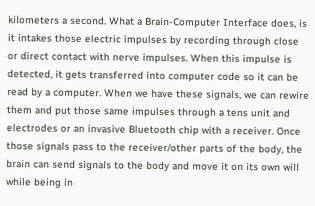kilometers a second. What a Brain-Computer Interface does, is it intakes those electric impulses by recording through close or direct contact with nerve impulses. When this impulse is detected, it gets transferred into computer code so it can be read by a computer. When we have these signals, we can rewire them and put those same impulses through a tens unit and electrodes or an invasive Bluetooth chip with a receiver. Once those signals pass to the receiver/other parts of the body, the brain can send signals to the body and move it on its own will while being in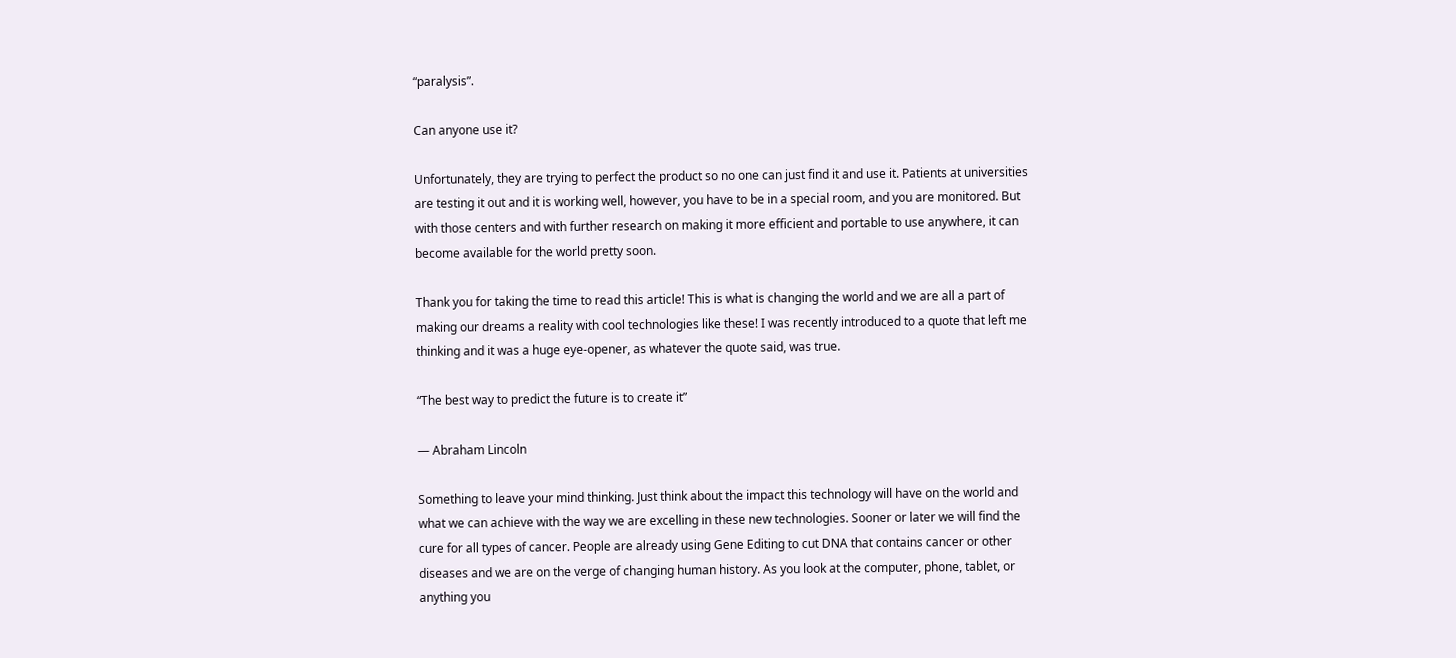“paralysis”.

Can anyone use it?

Unfortunately, they are trying to perfect the product so no one can just find it and use it. Patients at universities are testing it out and it is working well, however, you have to be in a special room, and you are monitored. But with those centers and with further research on making it more efficient and portable to use anywhere, it can become available for the world pretty soon.

Thank you for taking the time to read this article! This is what is changing the world and we are all a part of making our dreams a reality with cool technologies like these! I was recently introduced to a quote that left me thinking and it was a huge eye-opener, as whatever the quote said, was true.

“The best way to predict the future is to create it”

— Abraham Lincoln

Something to leave your mind thinking. Just think about the impact this technology will have on the world and what we can achieve with the way we are excelling in these new technologies. Sooner or later we will find the cure for all types of cancer. People are already using Gene Editing to cut DNA that contains cancer or other diseases and we are on the verge of changing human history. As you look at the computer, phone, tablet, or anything you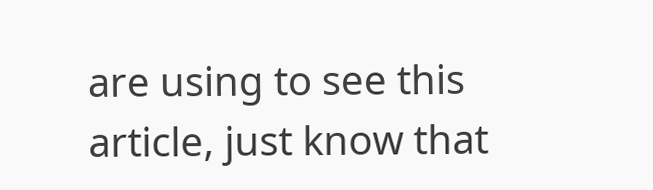are using to see this article, just know that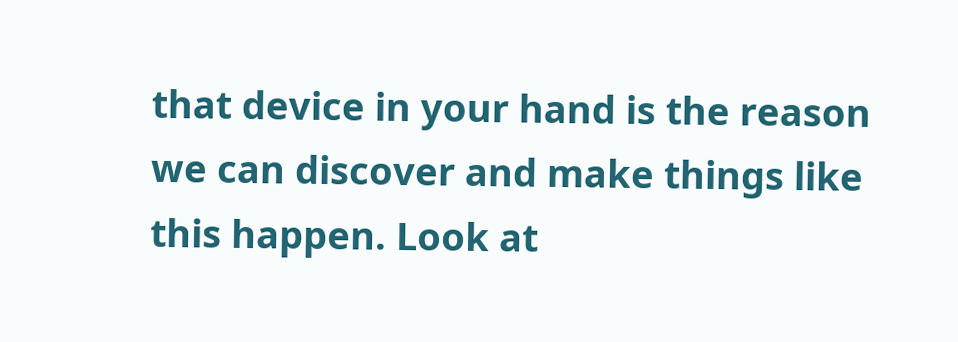that device in your hand is the reason we can discover and make things like this happen. Look at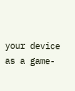your device as a game-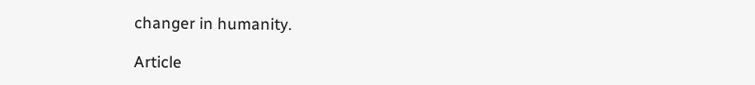changer in humanity.

Article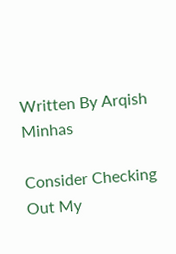Written By Arqish Minhas

Consider Checking Out My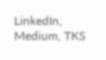LinkedIn, Medium, TKS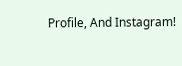Profile, And Instagram!